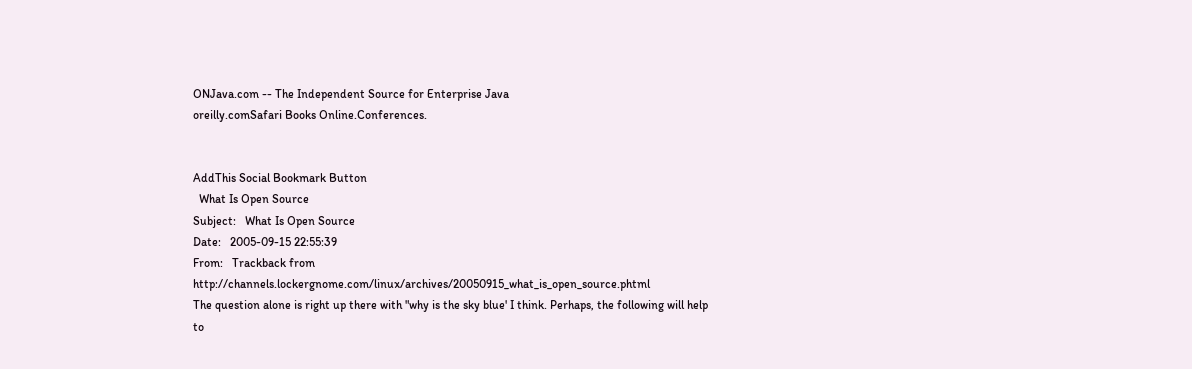ONJava.com -- The Independent Source for Enterprise Java
oreilly.comSafari Books Online.Conferences.


AddThis Social Bookmark Button
  What Is Open Source
Subject:   What Is Open Source
Date:   2005-09-15 22:55:39
From:   Trackback from http://channels.lockergnome.com/linux/archives/20050915_what_is_open_source.phtml
The question alone is right up there with "why is the sky blue' I think. Perhaps, the following will help to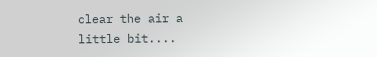clear the air a little bit....